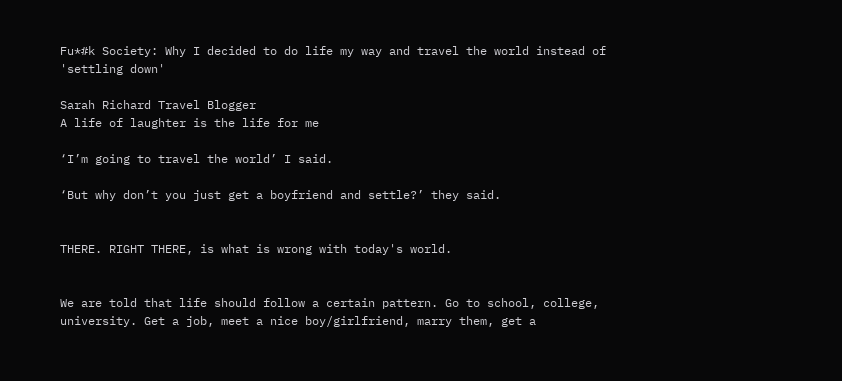Fu*#k Society: Why I decided to do life my way and travel the world instead of 'settling down'

Sarah Richard Travel Blogger
A life of laughter is the life for me

‘I’m going to travel the world’ I said.

‘But why don’t you just get a boyfriend and settle?’ they said.


THERE. RIGHT THERE, is what is wrong with today's world.


We are told that life should follow a certain pattern. Go to school, college, university. Get a job, meet a nice boy/girlfriend, marry them, get a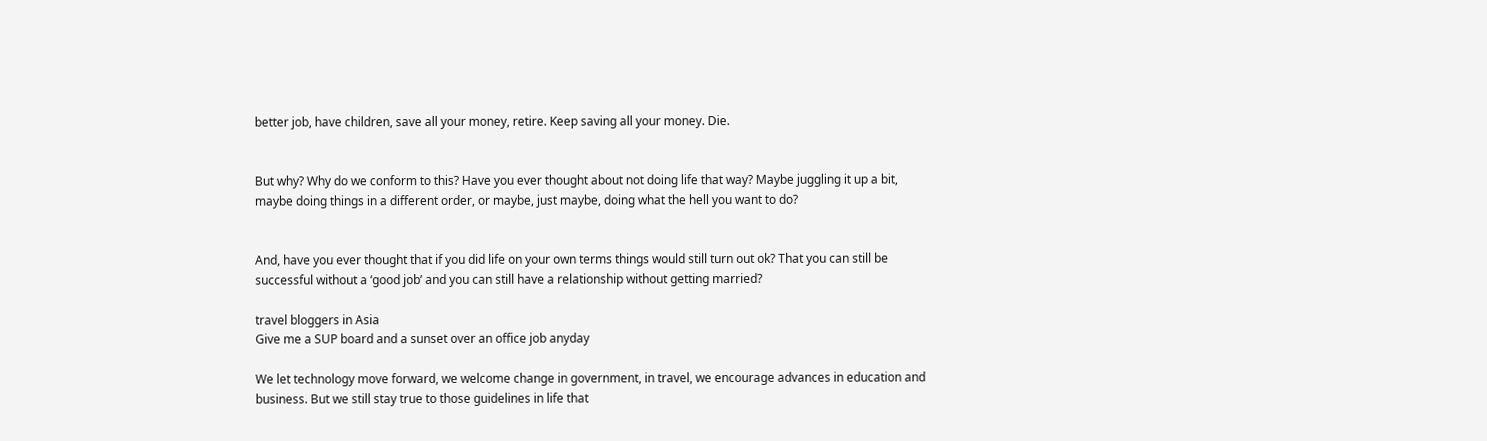better job, have children, save all your money, retire. Keep saving all your money. Die.


But why? Why do we conform to this? Have you ever thought about not doing life that way? Maybe juggling it up a bit, maybe doing things in a different order, or maybe, just maybe, doing what the hell you want to do?


And, have you ever thought that if you did life on your own terms things would still turn out ok? That you can still be successful without a ‘good job’ and you can still have a relationship without getting married?

travel bloggers in Asia
Give me a SUP board and a sunset over an office job anyday

We let technology move forward, we welcome change in government, in travel, we encourage advances in education and business. But we still stay true to those guidelines in life that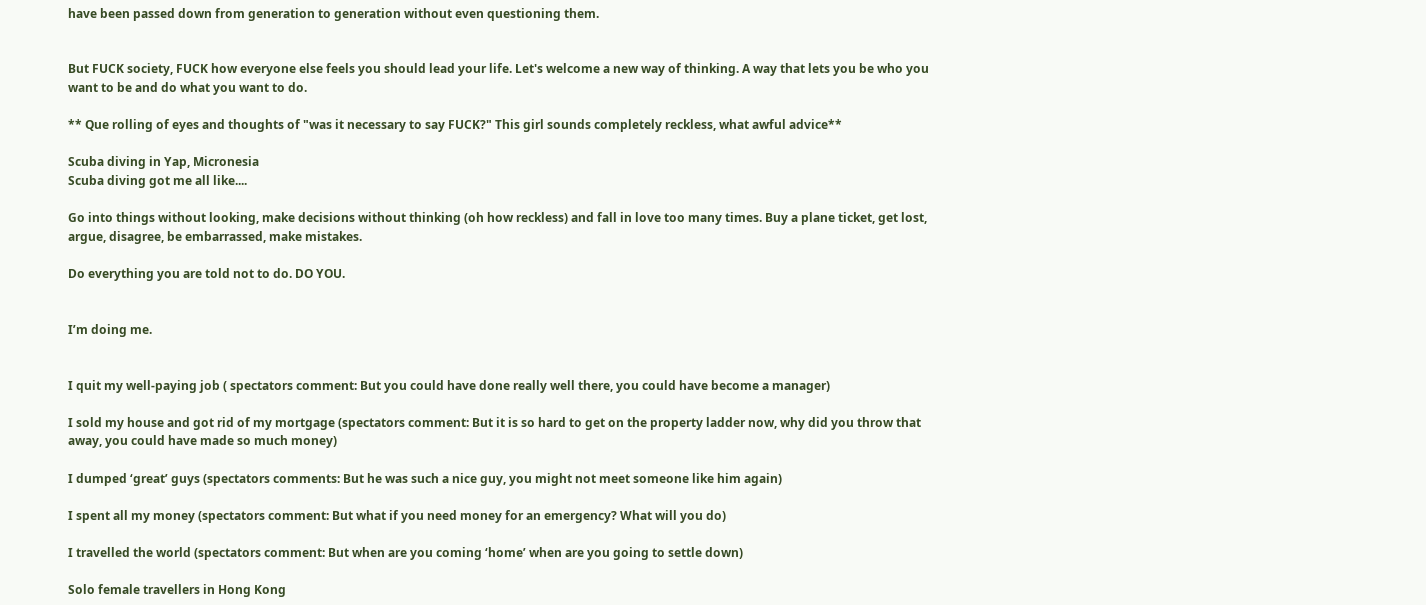have been passed down from generation to generation without even questioning them.


But FUCK society, FUCK how everyone else feels you should lead your life. Let's welcome a new way of thinking. A way that lets you be who you want to be and do what you want to do.

** Que rolling of eyes and thoughts of "was it necessary to say FUCK?" This girl sounds completely reckless, what awful advice**

Scuba diving in Yap, Micronesia
Scuba diving got me all like....

Go into things without looking, make decisions without thinking (oh how reckless) and fall in love too many times. Buy a plane ticket, get lost, argue, disagree, be embarrassed, make mistakes.

Do everything you are told not to do. DO YOU.


I’m doing me.


I quit my well-paying job ( spectators comment: But you could have done really well there, you could have become a manager)

I sold my house and got rid of my mortgage (spectators comment: But it is so hard to get on the property ladder now, why did you throw that away, you could have made so much money)

I dumped ‘great’ guys (spectators comments: But he was such a nice guy, you might not meet someone like him again)

I spent all my money (spectators comment: But what if you need money for an emergency? What will you do)

I travelled the world (spectators comment: But when are you coming ‘home’ when are you going to settle down)

Solo female travellers in Hong Kong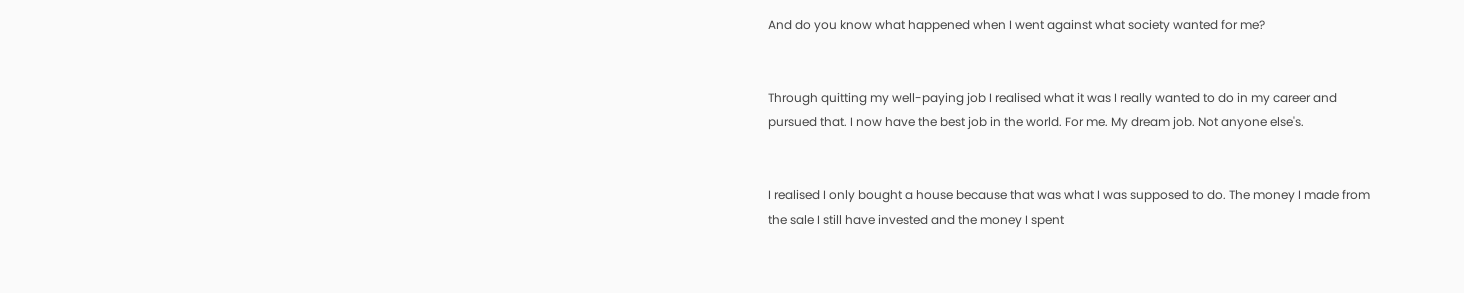And do you know what happened when I went against what society wanted for me?


Through quitting my well-paying job I realised what it was I really wanted to do in my career and pursued that. I now have the best job in the world. For me. My dream job. Not anyone else's.


I realised I only bought a house because that was what I was supposed to do. The money I made from the sale I still have invested and the money I spent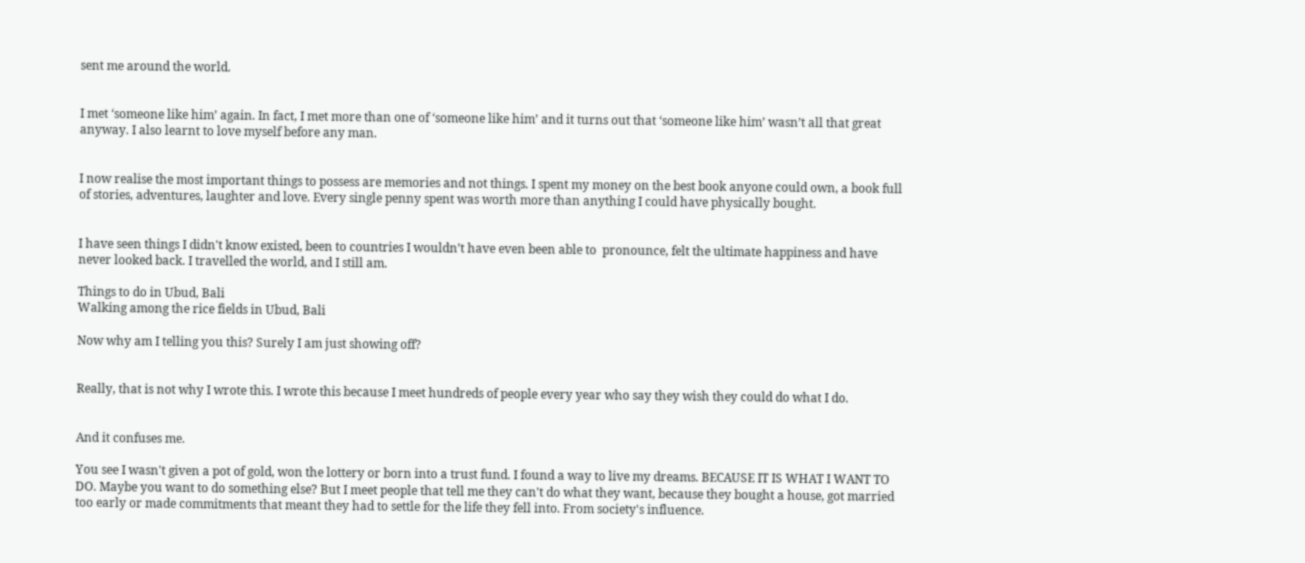sent me around the world.


I met ‘someone like him’ again. In fact, I met more than one of ‘someone like him’ and it turns out that ‘someone like him’ wasn’t all that great anyway. I also learnt to love myself before any man.


I now realise the most important things to possess are memories and not things. I spent my money on the best book anyone could own, a book full of stories, adventures, laughter and love. Every single penny spent was worth more than anything I could have physically bought.


I have seen things I didn't know existed, been to countries I wouldn’t have even been able to  pronounce, felt the ultimate happiness and have never looked back. I travelled the world, and I still am.

Things to do in Ubud, Bali
Walking among the rice fields in Ubud, Bali

Now why am I telling you this? Surely I am just showing off?


Really, that is not why I wrote this. I wrote this because I meet hundreds of people every year who say they wish they could do what I do.


And it confuses me.

You see I wasn't given a pot of gold, won the lottery or born into a trust fund. I found a way to live my dreams. BECAUSE IT IS WHAT I WANT TO DO. Maybe you want to do something else? But I meet people that tell me they can't do what they want, because they bought a house, got married too early or made commitments that meant they had to settle for the life they fell into. From society's influence.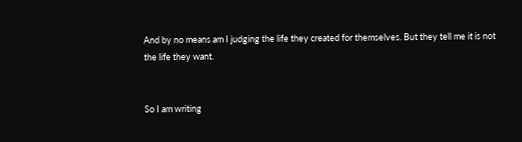And by no means am I judging the life they created for themselves. But they tell me it is not the life they want.


So I am writing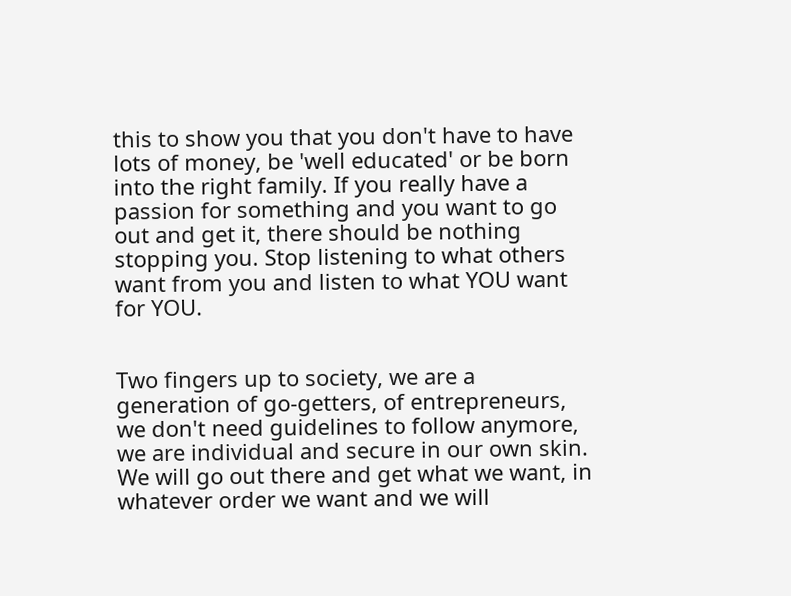this to show you that you don't have to have lots of money, be 'well educated' or be born into the right family. If you really have a passion for something and you want to go out and get it, there should be nothing stopping you. Stop listening to what others want from you and listen to what YOU want for YOU.


Two fingers up to society, we are a generation of go-getters, of entrepreneurs, we don't need guidelines to follow anymore, we are individual and secure in our own skin. We will go out there and get what we want, in whatever order we want and we will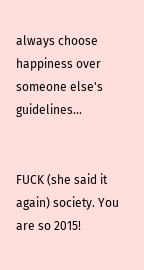always choose happiness over someone else's guidelines...


FUCK (she said it again) society. You are so 2015!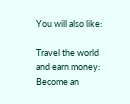You will also like:

Travel the world and earn money: Become an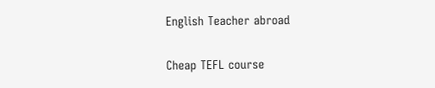English Teacher abroad

Cheap TEFL course